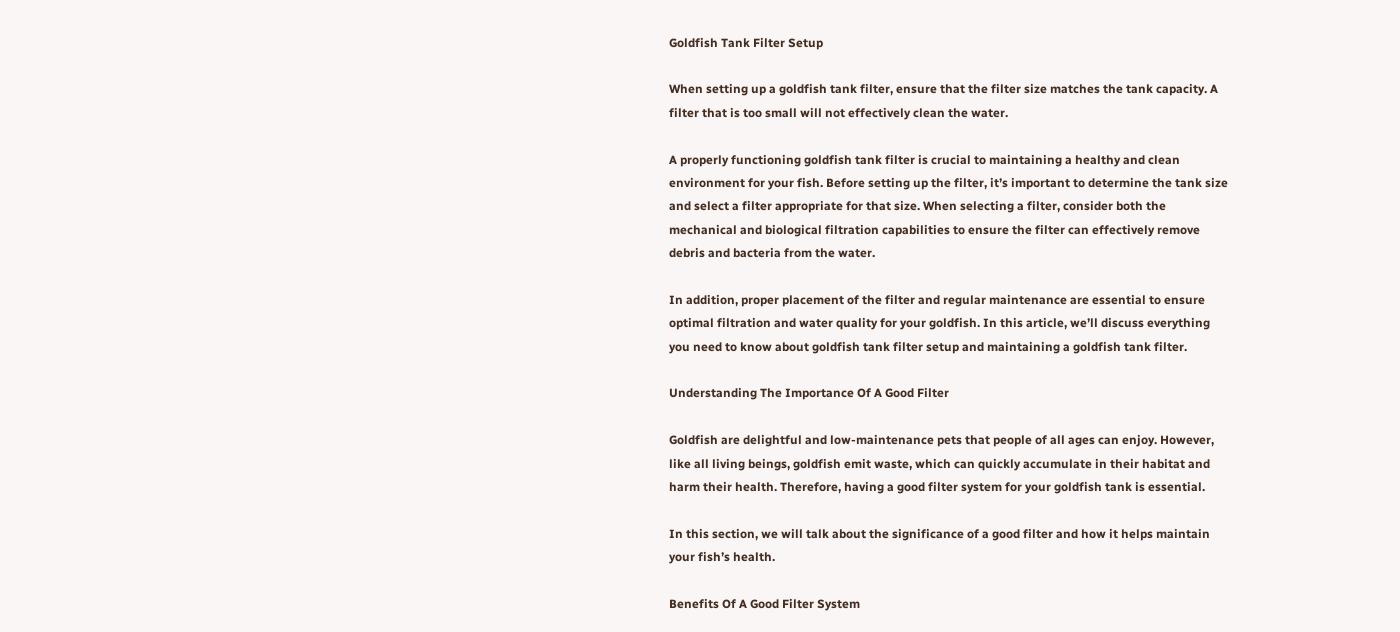Goldfish Tank Filter Setup

When setting up a goldfish tank filter, ensure that the filter size matches the tank capacity. A filter that is too small will not effectively clean the water.

A properly functioning goldfish tank filter is crucial to maintaining a healthy and clean environment for your fish. Before setting up the filter, it’s important to determine the tank size and select a filter appropriate for that size. When selecting a filter, consider both the mechanical and biological filtration capabilities to ensure the filter can effectively remove debris and bacteria from the water.

In addition, proper placement of the filter and regular maintenance are essential to ensure optimal filtration and water quality for your goldfish. In this article, we’ll discuss everything you need to know about goldfish tank filter setup and maintaining a goldfish tank filter.

Understanding The Importance Of A Good Filter

Goldfish are delightful and low-maintenance pets that people of all ages can enjoy. However, like all living beings, goldfish emit waste, which can quickly accumulate in their habitat and harm their health. Therefore, having a good filter system for your goldfish tank is essential.

In this section, we will talk about the significance of a good filter and how it helps maintain your fish’s health.

Benefits Of A Good Filter System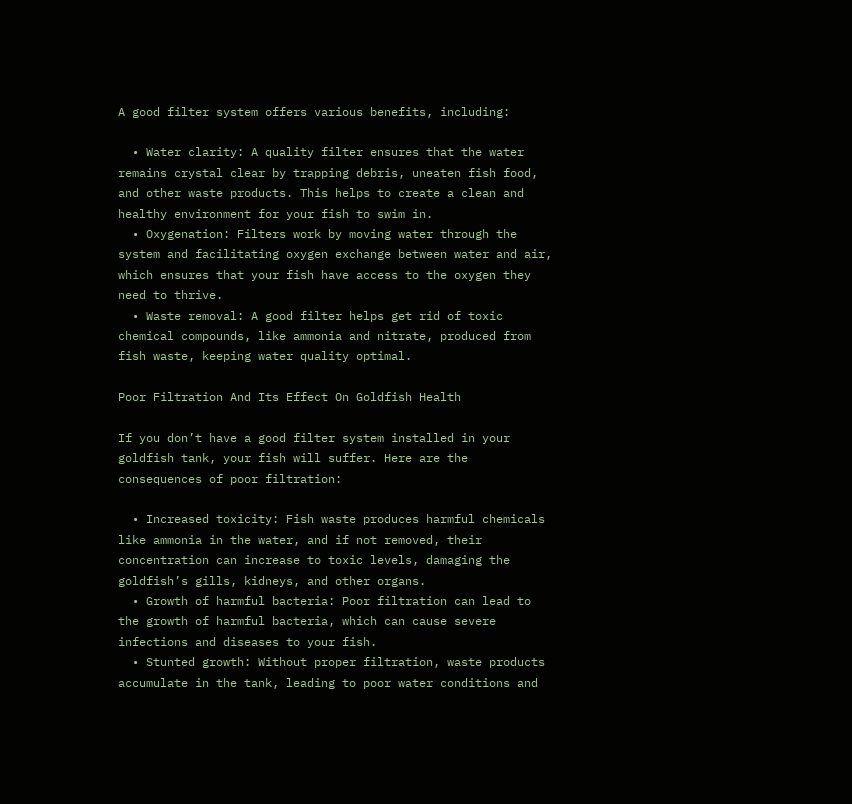A good filter system offers various benefits, including:

  • Water clarity: A quality filter ensures that the water remains crystal clear by trapping debris, uneaten fish food, and other waste products. This helps to create a clean and healthy environment for your fish to swim in.
  • Oxygenation: Filters work by moving water through the system and facilitating oxygen exchange between water and air, which ensures that your fish have access to the oxygen they need to thrive.
  • Waste removal: A good filter helps get rid of toxic chemical compounds, like ammonia and nitrate, produced from fish waste, keeping water quality optimal.

Poor Filtration And Its Effect On Goldfish Health

If you don’t have a good filter system installed in your goldfish tank, your fish will suffer. Here are the consequences of poor filtration:

  • Increased toxicity: Fish waste produces harmful chemicals like ammonia in the water, and if not removed, their concentration can increase to toxic levels, damaging the goldfish’s gills, kidneys, and other organs.
  • Growth of harmful bacteria: Poor filtration can lead to the growth of harmful bacteria, which can cause severe infections and diseases to your fish.
  • Stunted growth: Without proper filtration, waste products accumulate in the tank, leading to poor water conditions and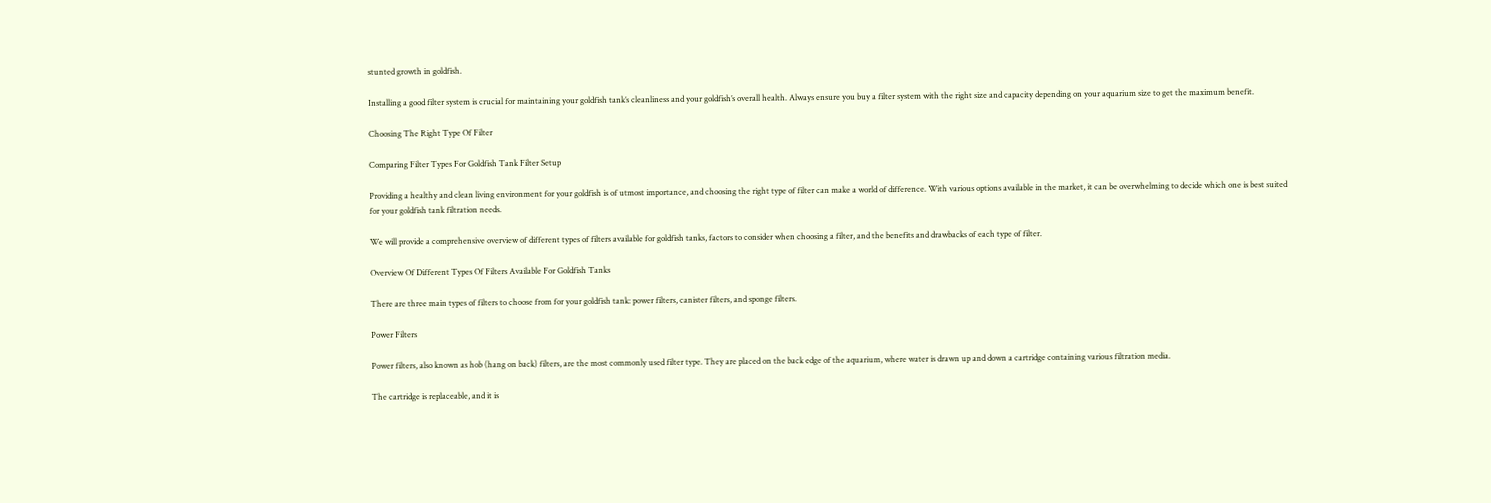stunted growth in goldfish.

Installing a good filter system is crucial for maintaining your goldfish tank’s cleanliness and your goldfish’s overall health. Always ensure you buy a filter system with the right size and capacity depending on your aquarium size to get the maximum benefit.

Choosing The Right Type Of Filter

Comparing Filter Types For Goldfish Tank Filter Setup

Providing a healthy and clean living environment for your goldfish is of utmost importance, and choosing the right type of filter can make a world of difference. With various options available in the market, it can be overwhelming to decide which one is best suited for your goldfish tank filtration needs.

We will provide a comprehensive overview of different types of filters available for goldfish tanks, factors to consider when choosing a filter, and the benefits and drawbacks of each type of filter.

Overview Of Different Types Of Filters Available For Goldfish Tanks

There are three main types of filters to choose from for your goldfish tank: power filters, canister filters, and sponge filters.

Power Filters

Power filters, also known as hob (hang on back) filters, are the most commonly used filter type. They are placed on the back edge of the aquarium, where water is drawn up and down a cartridge containing various filtration media.

The cartridge is replaceable, and it is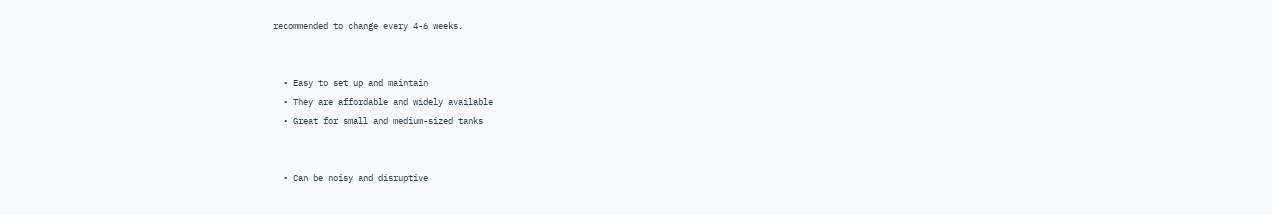recommended to change every 4-6 weeks.


  • Easy to set up and maintain
  • They are affordable and widely available
  • Great for small and medium-sized tanks


  • Can be noisy and disruptive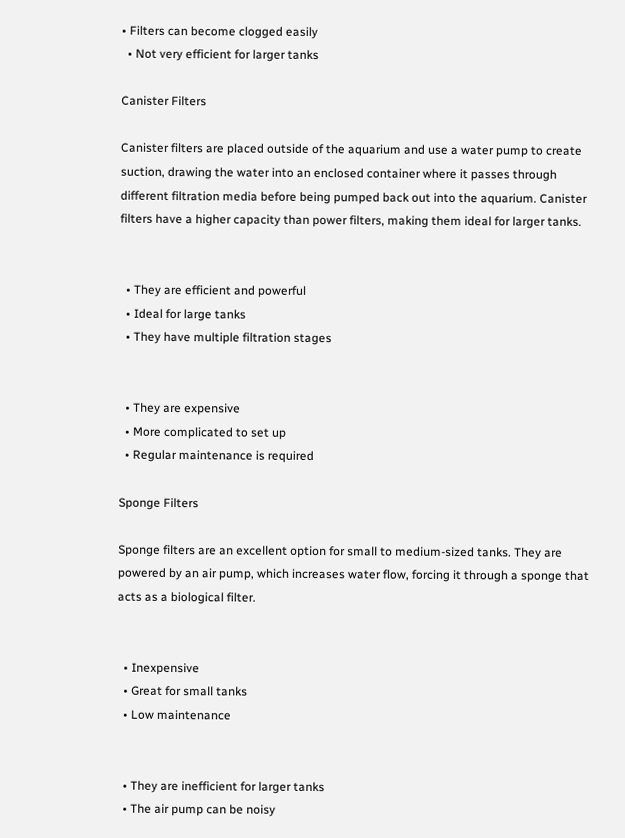• Filters can become clogged easily
  • Not very efficient for larger tanks

Canister Filters

Canister filters are placed outside of the aquarium and use a water pump to create suction, drawing the water into an enclosed container where it passes through different filtration media before being pumped back out into the aquarium. Canister filters have a higher capacity than power filters, making them ideal for larger tanks.


  • They are efficient and powerful
  • Ideal for large tanks
  • They have multiple filtration stages


  • They are expensive
  • More complicated to set up
  • Regular maintenance is required

Sponge Filters

Sponge filters are an excellent option for small to medium-sized tanks. They are powered by an air pump, which increases water flow, forcing it through a sponge that acts as a biological filter.


  • Inexpensive
  • Great for small tanks
  • Low maintenance


  • They are inefficient for larger tanks
  • The air pump can be noisy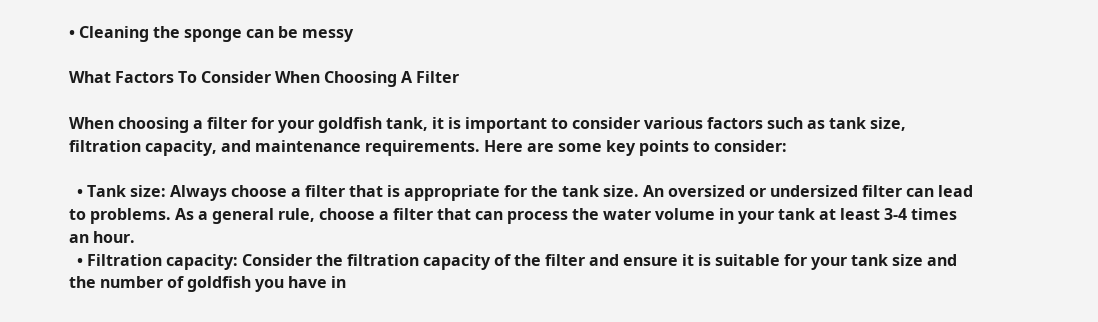• Cleaning the sponge can be messy

What Factors To Consider When Choosing A Filter

When choosing a filter for your goldfish tank, it is important to consider various factors such as tank size, filtration capacity, and maintenance requirements. Here are some key points to consider:

  • Tank size: Always choose a filter that is appropriate for the tank size. An oversized or undersized filter can lead to problems. As a general rule, choose a filter that can process the water volume in your tank at least 3-4 times an hour.
  • Filtration capacity: Consider the filtration capacity of the filter and ensure it is suitable for your tank size and the number of goldfish you have in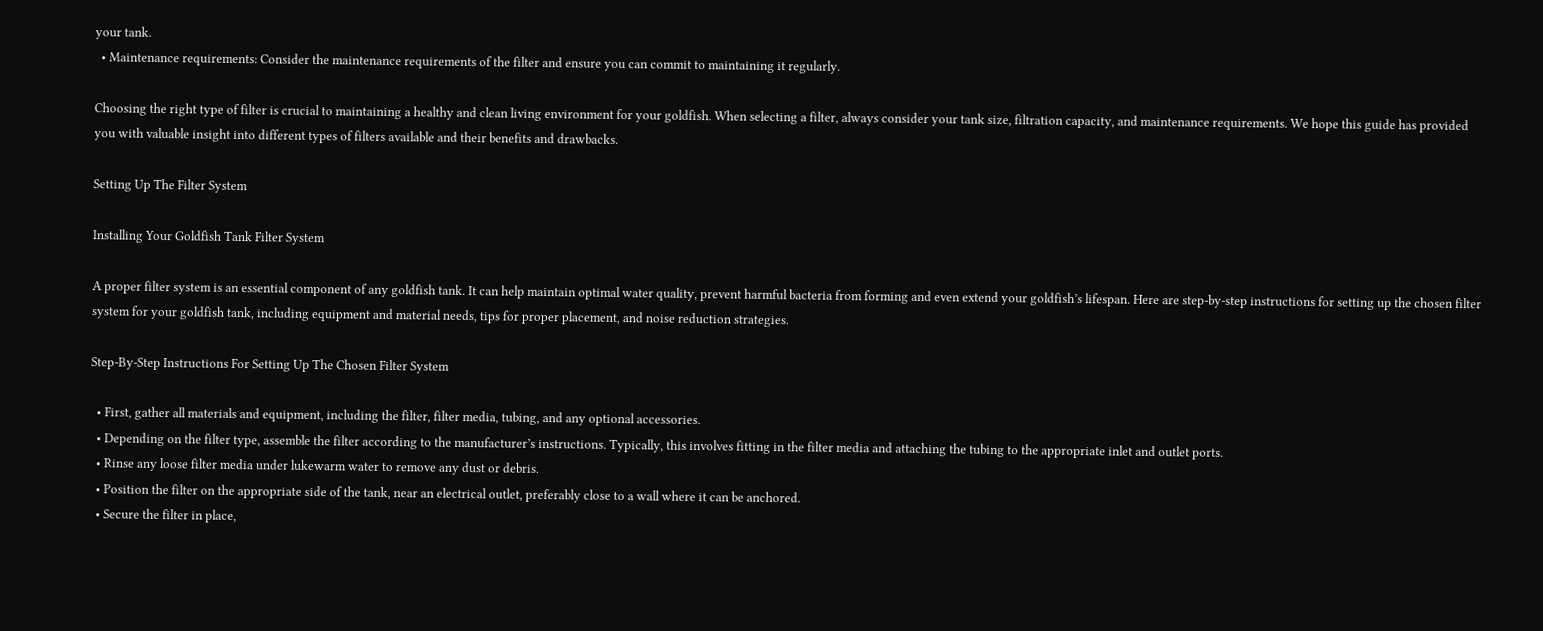your tank.
  • Maintenance requirements: Consider the maintenance requirements of the filter and ensure you can commit to maintaining it regularly.

Choosing the right type of filter is crucial to maintaining a healthy and clean living environment for your goldfish. When selecting a filter, always consider your tank size, filtration capacity, and maintenance requirements. We hope this guide has provided you with valuable insight into different types of filters available and their benefits and drawbacks.

Setting Up The Filter System

Installing Your Goldfish Tank Filter System

A proper filter system is an essential component of any goldfish tank. It can help maintain optimal water quality, prevent harmful bacteria from forming and even extend your goldfish’s lifespan. Here are step-by-step instructions for setting up the chosen filter system for your goldfish tank, including equipment and material needs, tips for proper placement, and noise reduction strategies.

Step-By-Step Instructions For Setting Up The Chosen Filter System

  • First, gather all materials and equipment, including the filter, filter media, tubing, and any optional accessories.
  • Depending on the filter type, assemble the filter according to the manufacturer’s instructions. Typically, this involves fitting in the filter media and attaching the tubing to the appropriate inlet and outlet ports.
  • Rinse any loose filter media under lukewarm water to remove any dust or debris.
  • Position the filter on the appropriate side of the tank, near an electrical outlet, preferably close to a wall where it can be anchored.
  • Secure the filter in place,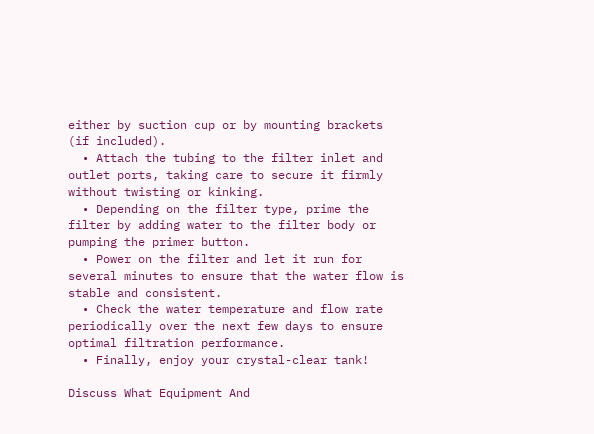either by suction cup or by mounting brackets (if included).
  • Attach the tubing to the filter inlet and outlet ports, taking care to secure it firmly without twisting or kinking.
  • Depending on the filter type, prime the filter by adding water to the filter body or pumping the primer button.
  • Power on the filter and let it run for several minutes to ensure that the water flow is stable and consistent.
  • Check the water temperature and flow rate periodically over the next few days to ensure optimal filtration performance.
  • Finally, enjoy your crystal-clear tank!

Discuss What Equipment And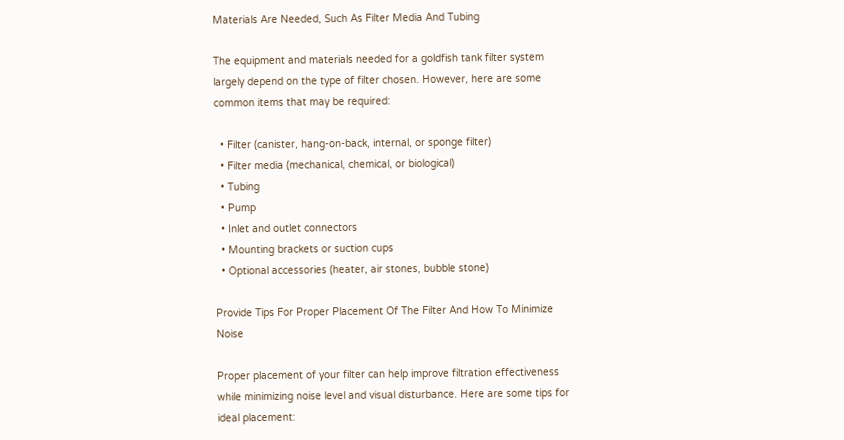Materials Are Needed, Such As Filter Media And Tubing

The equipment and materials needed for a goldfish tank filter system largely depend on the type of filter chosen. However, here are some common items that may be required:

  • Filter (canister, hang-on-back, internal, or sponge filter)
  • Filter media (mechanical, chemical, or biological)
  • Tubing
  • Pump
  • Inlet and outlet connectors
  • Mounting brackets or suction cups
  • Optional accessories (heater, air stones, bubble stone)

Provide Tips For Proper Placement Of The Filter And How To Minimize Noise

Proper placement of your filter can help improve filtration effectiveness while minimizing noise level and visual disturbance. Here are some tips for ideal placement: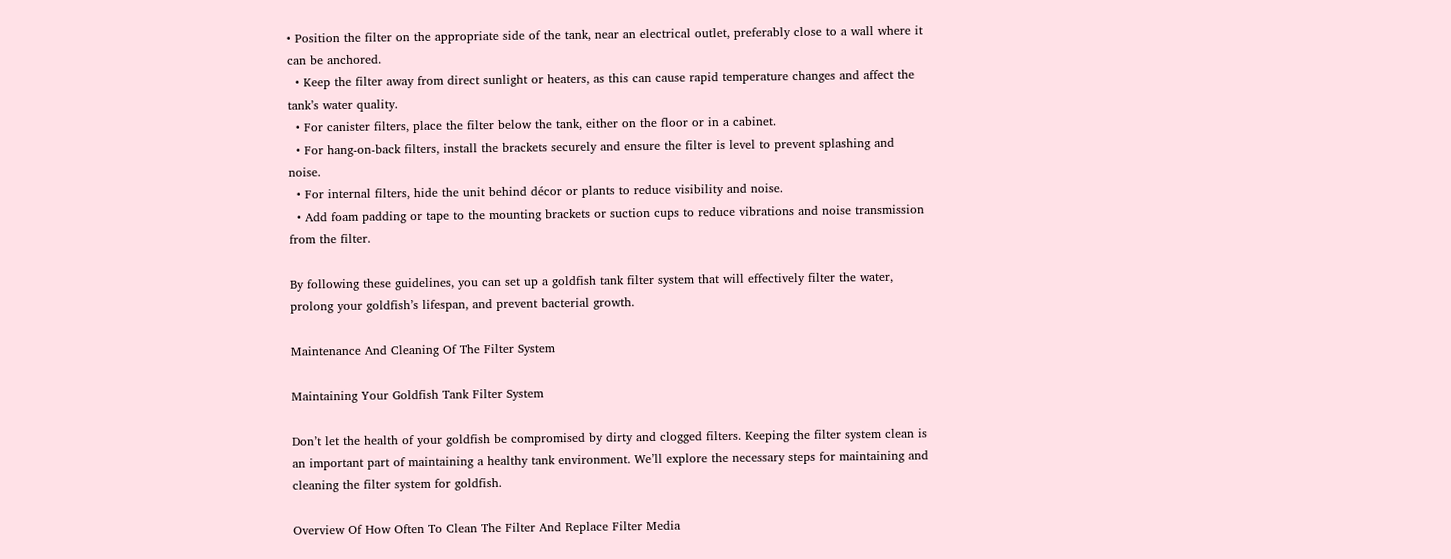• Position the filter on the appropriate side of the tank, near an electrical outlet, preferably close to a wall where it can be anchored.
  • Keep the filter away from direct sunlight or heaters, as this can cause rapid temperature changes and affect the tank’s water quality.
  • For canister filters, place the filter below the tank, either on the floor or in a cabinet.
  • For hang-on-back filters, install the brackets securely and ensure the filter is level to prevent splashing and noise.
  • For internal filters, hide the unit behind décor or plants to reduce visibility and noise.
  • Add foam padding or tape to the mounting brackets or suction cups to reduce vibrations and noise transmission from the filter.

By following these guidelines, you can set up a goldfish tank filter system that will effectively filter the water, prolong your goldfish’s lifespan, and prevent bacterial growth.

Maintenance And Cleaning Of The Filter System

Maintaining Your Goldfish Tank Filter System

Don’t let the health of your goldfish be compromised by dirty and clogged filters. Keeping the filter system clean is an important part of maintaining a healthy tank environment. We’ll explore the necessary steps for maintaining and cleaning the filter system for goldfish.

Overview Of How Often To Clean The Filter And Replace Filter Media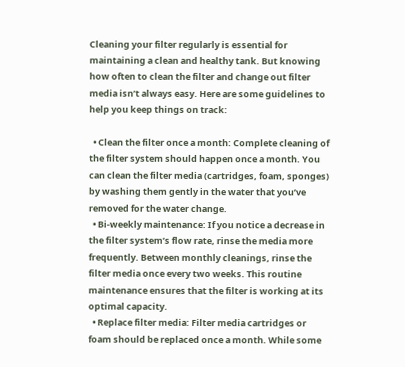Cleaning your filter regularly is essential for maintaining a clean and healthy tank. But knowing how often to clean the filter and change out filter media isn’t always easy. Here are some guidelines to help you keep things on track:

  • Clean the filter once a month: Complete cleaning of the filter system should happen once a month. You can clean the filter media (cartridges, foam, sponges) by washing them gently in the water that you’ve removed for the water change.
  • Bi-weekly maintenance: If you notice a decrease in the filter system’s flow rate, rinse the media more frequently. Between monthly cleanings, rinse the filter media once every two weeks. This routine maintenance ensures that the filter is working at its optimal capacity.
  • Replace filter media: Filter media cartridges or foam should be replaced once a month. While some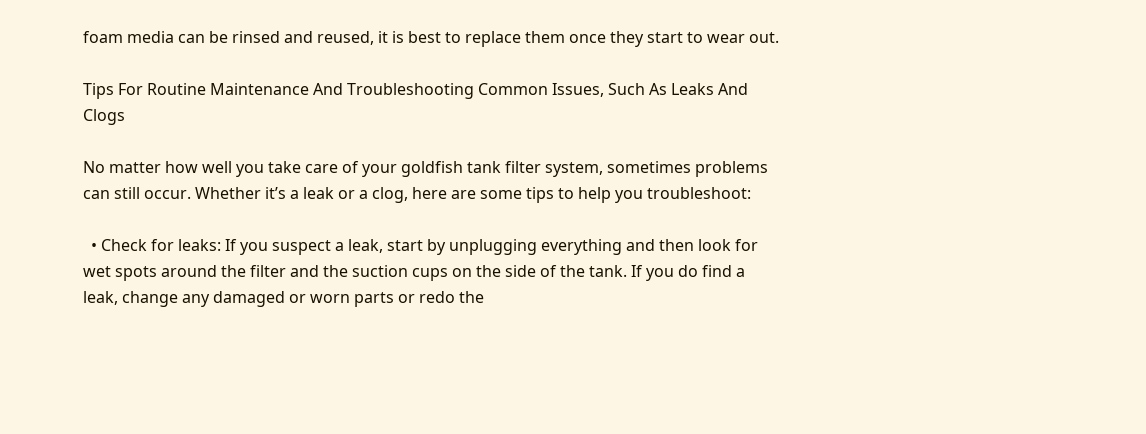foam media can be rinsed and reused, it is best to replace them once they start to wear out.

Tips For Routine Maintenance And Troubleshooting Common Issues, Such As Leaks And Clogs

No matter how well you take care of your goldfish tank filter system, sometimes problems can still occur. Whether it’s a leak or a clog, here are some tips to help you troubleshoot:

  • Check for leaks: If you suspect a leak, start by unplugging everything and then look for wet spots around the filter and the suction cups on the side of the tank. If you do find a leak, change any damaged or worn parts or redo the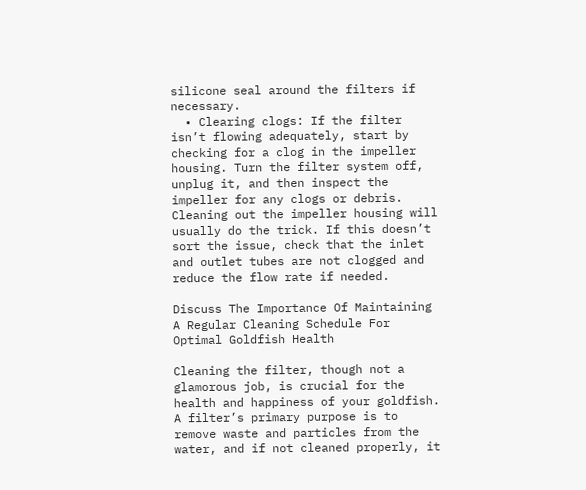silicone seal around the filters if necessary.
  • Clearing clogs: If the filter isn’t flowing adequately, start by checking for a clog in the impeller housing. Turn the filter system off, unplug it, and then inspect the impeller for any clogs or debris. Cleaning out the impeller housing will usually do the trick. If this doesn’t sort the issue, check that the inlet and outlet tubes are not clogged and reduce the flow rate if needed.

Discuss The Importance Of Maintaining A Regular Cleaning Schedule For Optimal Goldfish Health

Cleaning the filter, though not a glamorous job, is crucial for the health and happiness of your goldfish. A filter’s primary purpose is to remove waste and particles from the water, and if not cleaned properly, it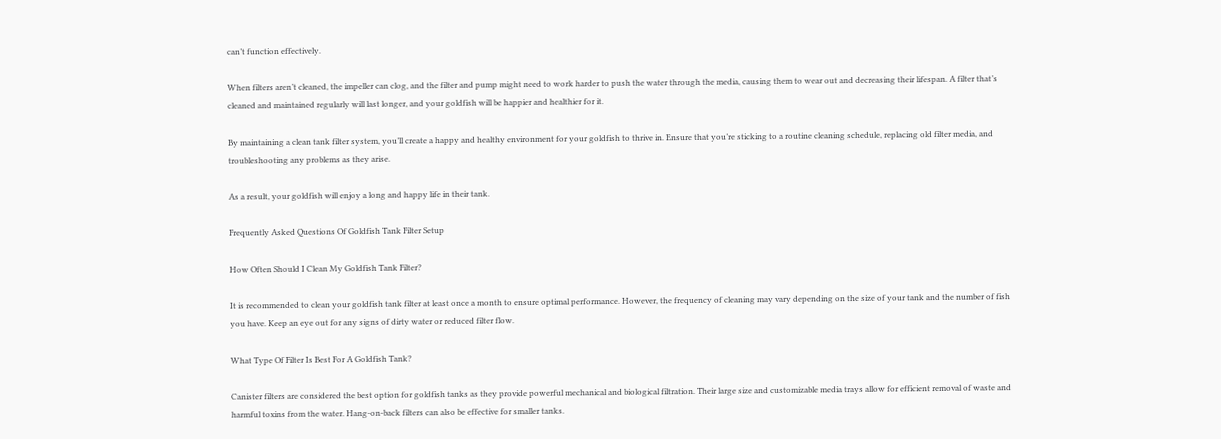can’t function effectively.

When filters aren’t cleaned, the impeller can clog, and the filter and pump might need to work harder to push the water through the media, causing them to wear out and decreasing their lifespan. A filter that’s cleaned and maintained regularly will last longer, and your goldfish will be happier and healthier for it.

By maintaining a clean tank filter system, you’ll create a happy and healthy environment for your goldfish to thrive in. Ensure that you’re sticking to a routine cleaning schedule, replacing old filter media, and troubleshooting any problems as they arise.

As a result, your goldfish will enjoy a long and happy life in their tank.

Frequently Asked Questions Of Goldfish Tank Filter Setup

How Often Should I Clean My Goldfish Tank Filter?

It is recommended to clean your goldfish tank filter at least once a month to ensure optimal performance. However, the frequency of cleaning may vary depending on the size of your tank and the number of fish you have. Keep an eye out for any signs of dirty water or reduced filter flow.

What Type Of Filter Is Best For A Goldfish Tank?

Canister filters are considered the best option for goldfish tanks as they provide powerful mechanical and biological filtration. Their large size and customizable media trays allow for efficient removal of waste and harmful toxins from the water. Hang-on-back filters can also be effective for smaller tanks.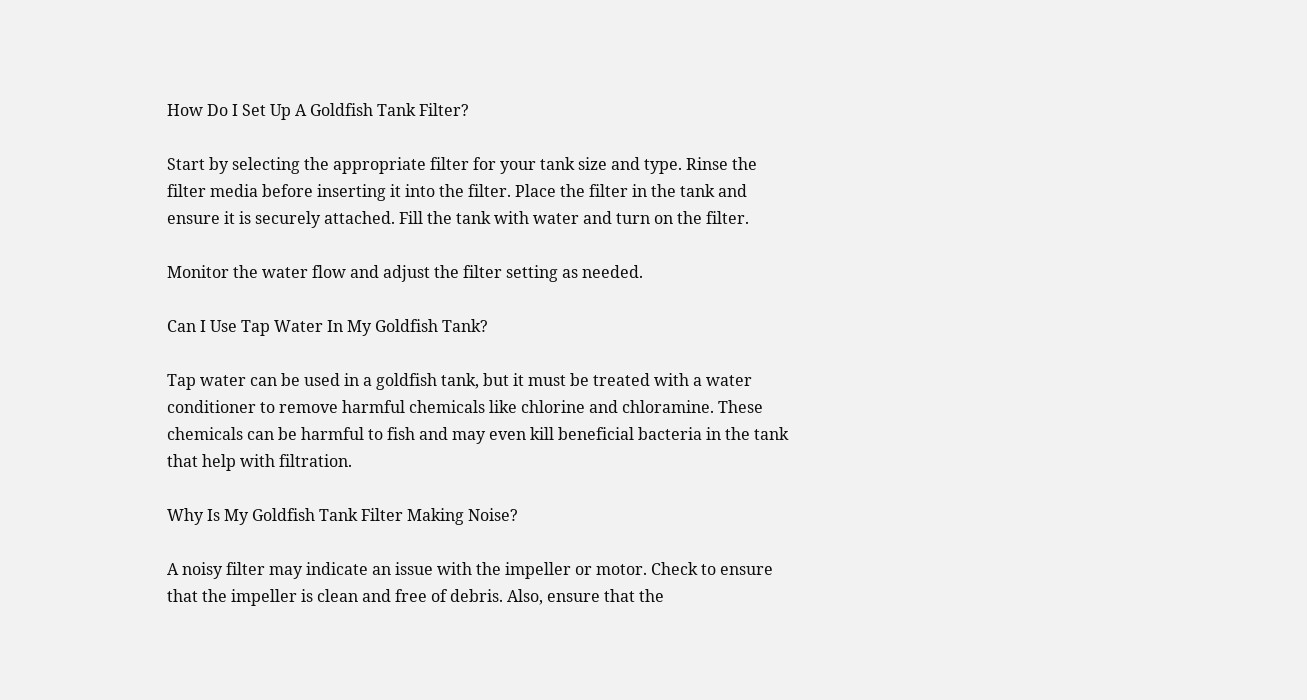How Do I Set Up A Goldfish Tank Filter?

Start by selecting the appropriate filter for your tank size and type. Rinse the filter media before inserting it into the filter. Place the filter in the tank and ensure it is securely attached. Fill the tank with water and turn on the filter.

Monitor the water flow and adjust the filter setting as needed.

Can I Use Tap Water In My Goldfish Tank?

Tap water can be used in a goldfish tank, but it must be treated with a water conditioner to remove harmful chemicals like chlorine and chloramine. These chemicals can be harmful to fish and may even kill beneficial bacteria in the tank that help with filtration.

Why Is My Goldfish Tank Filter Making Noise?

A noisy filter may indicate an issue with the impeller or motor. Check to ensure that the impeller is clean and free of debris. Also, ensure that the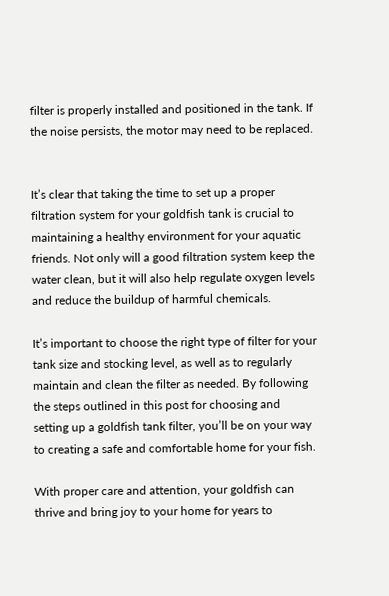filter is properly installed and positioned in the tank. If the noise persists, the motor may need to be replaced.


It’s clear that taking the time to set up a proper filtration system for your goldfish tank is crucial to maintaining a healthy environment for your aquatic friends. Not only will a good filtration system keep the water clean, but it will also help regulate oxygen levels and reduce the buildup of harmful chemicals.

It’s important to choose the right type of filter for your tank size and stocking level, as well as to regularly maintain and clean the filter as needed. By following the steps outlined in this post for choosing and setting up a goldfish tank filter, you’ll be on your way to creating a safe and comfortable home for your fish.

With proper care and attention, your goldfish can thrive and bring joy to your home for years to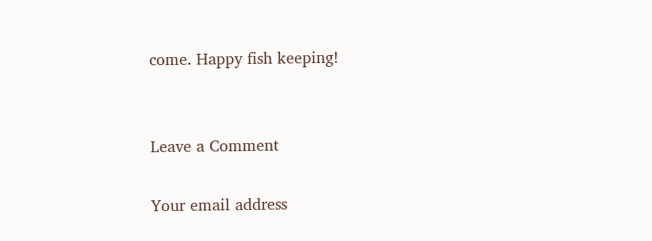come. Happy fish keeping!


Leave a Comment

Your email address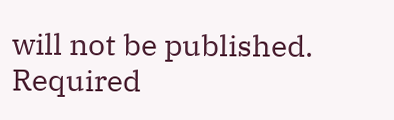will not be published. Required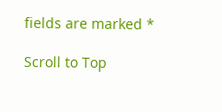fields are marked *

Scroll to Top